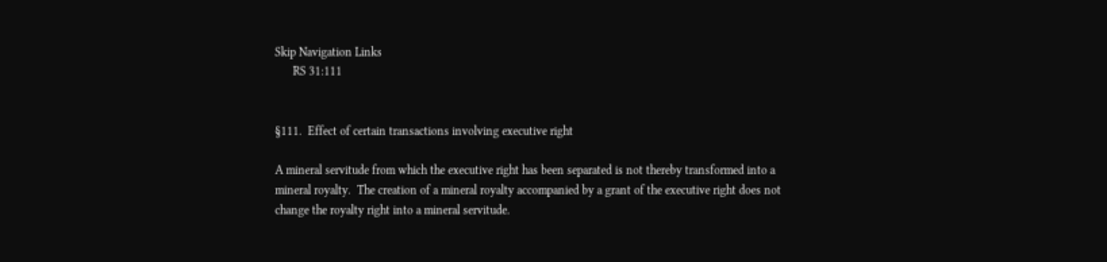Skip Navigation Links
      RS 31:111


§111.  Effect of certain transactions involving executive right

A mineral servitude from which the executive right has been separated is not thereby transformed into a mineral royalty.  The creation of a mineral royalty accompanied by a grant of the executive right does not change the royalty right into a mineral servitude.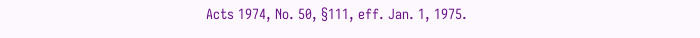Acts 1974, No. 50, §111, eff. Jan. 1, 1975.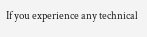If you experience any technical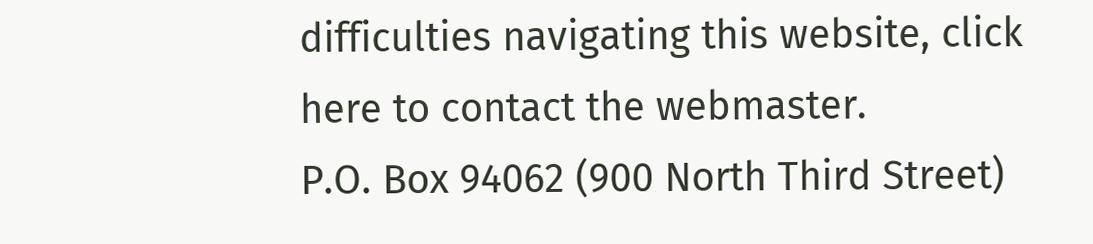difficulties navigating this website, click here to contact the webmaster.
P.O. Box 94062 (900 North Third Street)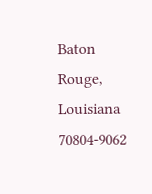Baton Rouge, Louisiana 70804-9062